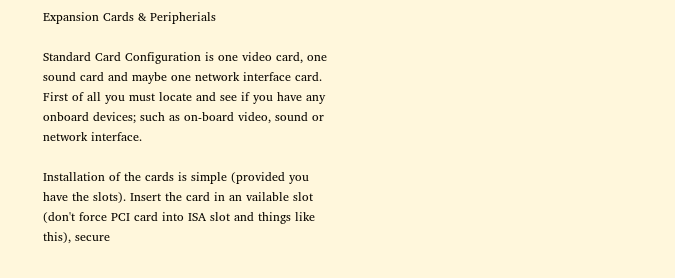Expansion Cards & Peripherials

Standard Card Configuration is one video card, one sound card and maybe one network interface card. First of all you must locate and see if you have any onboard devices; such as on-board video, sound or network interface.

Installation of the cards is simple (provided you have the slots). Insert the card in an vailable slot (don't force PCI card into ISA slot and things like this), secure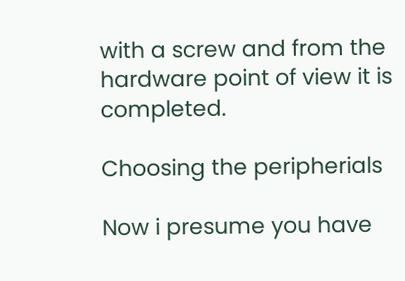with a screw and from the hardware point of view it is completed.

Choosing the peripherials

Now i presume you have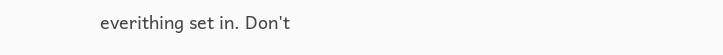everithing set in. Don't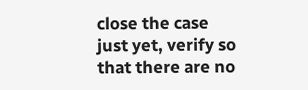close the case just yet, verify so that there are no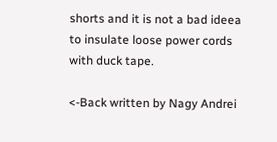shorts and it is not a bad ideea to insulate loose power cords with duck tape.

<-Back written by Nagy Andrei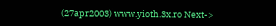(27apr2003) www.yioth.3x.ro Next->